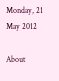Monday, 21 May 2012

About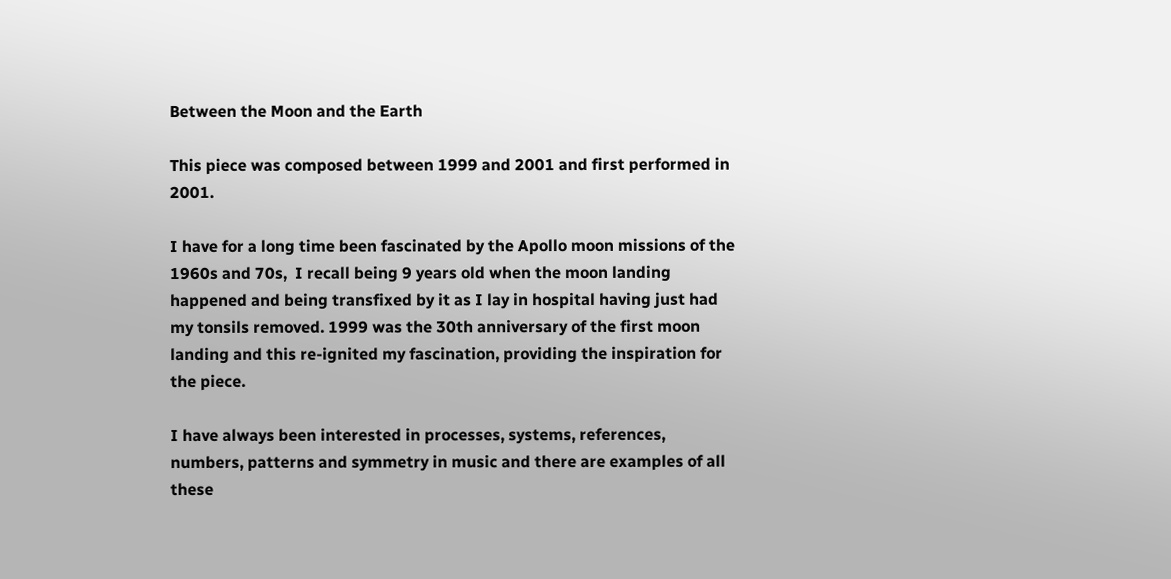Between the Moon and the Earth

This piece was composed between 1999 and 2001 and first performed in 2001.

I have for a long time been fascinated by the Apollo moon missions of the 1960s and 70s,  I recall being 9 years old when the moon landing happened and being transfixed by it as I lay in hospital having just had my tonsils removed. 1999 was the 30th anniversary of the first moon landing and this re-ignited my fascination, providing the inspiration for the piece.

I have always been interested in processes, systems, references, numbers, patterns and symmetry in music and there are examples of all these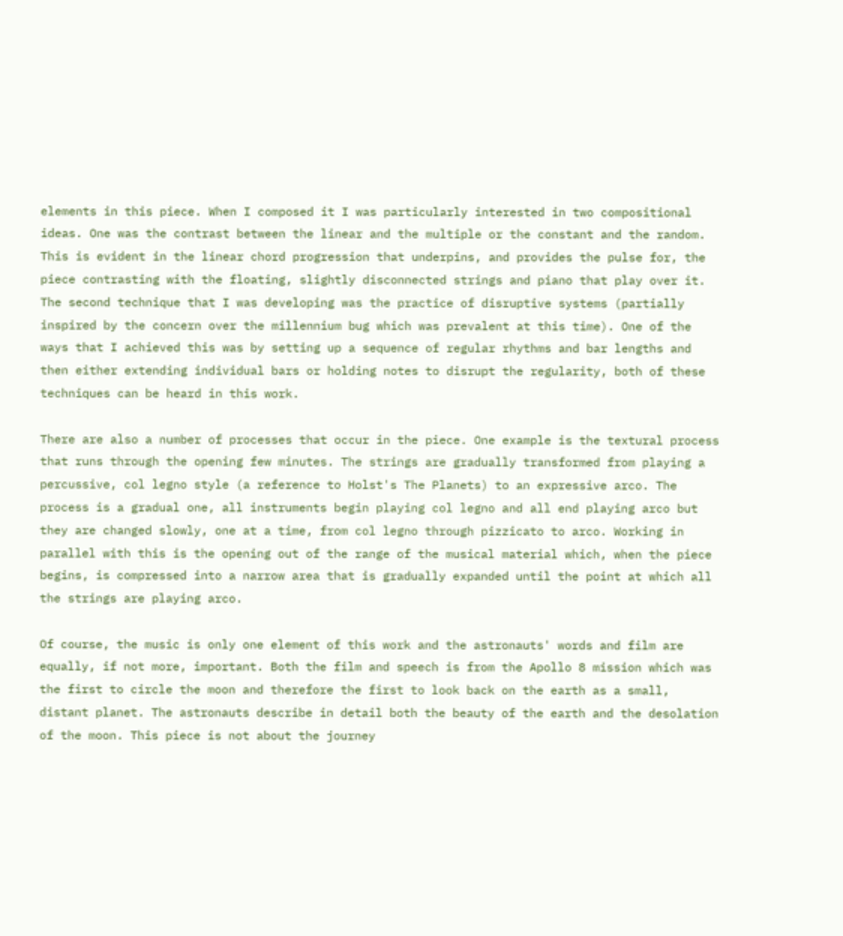elements in this piece. When I composed it I was particularly interested in two compositional ideas. One was the contrast between the linear and the multiple or the constant and the random. This is evident in the linear chord progression that underpins, and provides the pulse for, the piece contrasting with the floating, slightly disconnected strings and piano that play over it. The second technique that I was developing was the practice of disruptive systems (partially inspired by the concern over the millennium bug which was prevalent at this time). One of the ways that I achieved this was by setting up a sequence of regular rhythms and bar lengths and then either extending individual bars or holding notes to disrupt the regularity, both of these techniques can be heard in this work.

There are also a number of processes that occur in the piece. One example is the textural process that runs through the opening few minutes. The strings are gradually transformed from playing a percussive, col legno style (a reference to Holst's The Planets) to an expressive arco. The process is a gradual one, all instruments begin playing col legno and all end playing arco but they are changed slowly, one at a time, from col legno through pizzicato to arco. Working in parallel with this is the opening out of the range of the musical material which, when the piece begins, is compressed into a narrow area that is gradually expanded until the point at which all the strings are playing arco.

Of course, the music is only one element of this work and the astronauts' words and film are equally, if not more, important. Both the film and speech is from the Apollo 8 mission which was the first to circle the moon and therefore the first to look back on the earth as a small, distant planet. The astronauts describe in detail both the beauty of the earth and the desolation of the moon. This piece is not about the journey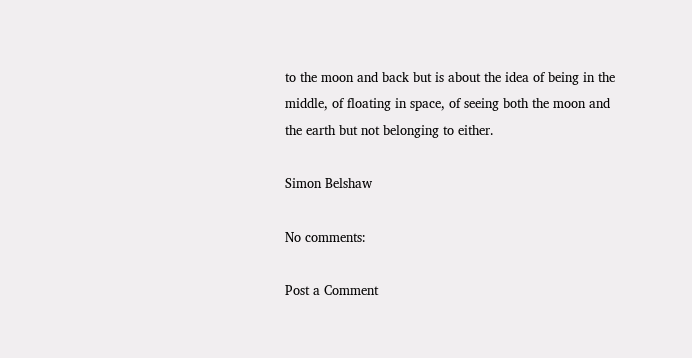to the moon and back but is about the idea of being in the middle, of floating in space, of seeing both the moon and the earth but not belonging to either.

Simon Belshaw

No comments:

Post a Comment